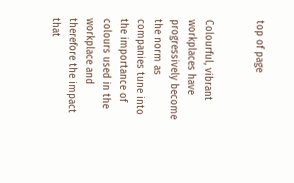top of page


Colourful, vibrant workplaces have progressively become the norm as companies tune into the importance of colours used in the workplace and therefore the impact that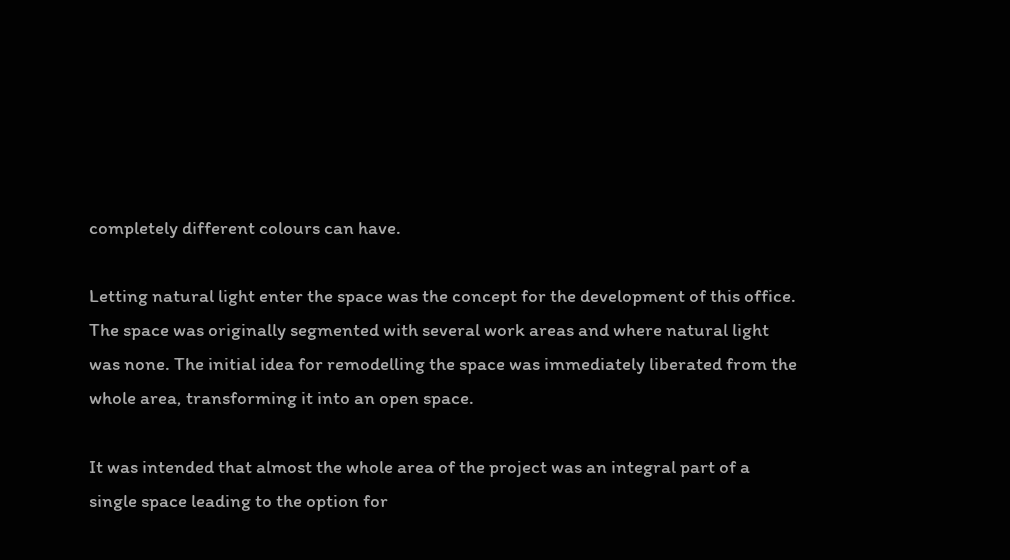completely different colours can have.

Letting natural light enter the space was the concept for the development of this office. The space was originally segmented with several work areas and where natural light was none. The initial idea for remodelling the space was immediately liberated from the whole area, transforming it into an open space.

It was intended that almost the whole area of the project was an integral part of a single space leading to the option for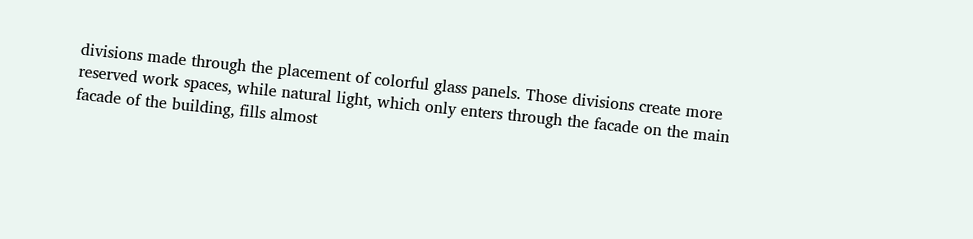divisions made through the placement of colorful glass panels. Those divisions create more reserved work spaces, while natural light, which only enters through the facade on the main facade of the building, fills almost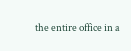the entire office in a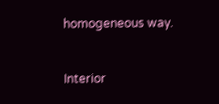homogeneous way.


Interior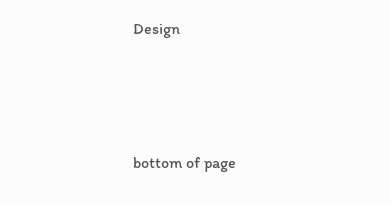Design





bottom of page